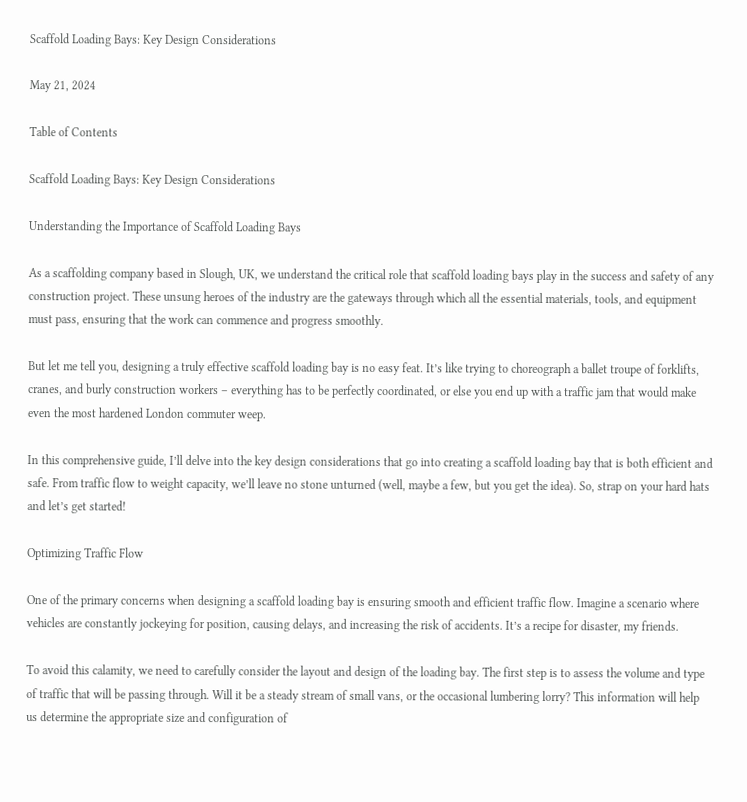Scaffold Loading Bays: Key Design Considerations

May 21, 2024

Table of Contents

Scaffold Loading Bays: Key Design Considerations

Understanding the Importance of Scaffold Loading Bays

As a scaffolding company based in Slough, UK, we understand the critical role that scaffold loading bays play in the success and safety of any construction project. These unsung heroes of the industry are the gateways through which all the essential materials, tools, and equipment must pass, ensuring that the work can commence and progress smoothly.

But let me tell you, designing a truly effective scaffold loading bay is no easy feat. It’s like trying to choreograph a ballet troupe of forklifts, cranes, and burly construction workers – everything has to be perfectly coordinated, or else you end up with a traffic jam that would make even the most hardened London commuter weep.

In this comprehensive guide, I’ll delve into the key design considerations that go into creating a scaffold loading bay that is both efficient and safe. From traffic flow to weight capacity, we’ll leave no stone unturned (well, maybe a few, but you get the idea). So, strap on your hard hats and let’s get started!

Optimizing Traffic Flow

One of the primary concerns when designing a scaffold loading bay is ensuring smooth and efficient traffic flow. Imagine a scenario where vehicles are constantly jockeying for position, causing delays, and increasing the risk of accidents. It’s a recipe for disaster, my friends.

To avoid this calamity, we need to carefully consider the layout and design of the loading bay. The first step is to assess the volume and type of traffic that will be passing through. Will it be a steady stream of small vans, or the occasional lumbering lorry? This information will help us determine the appropriate size and configuration of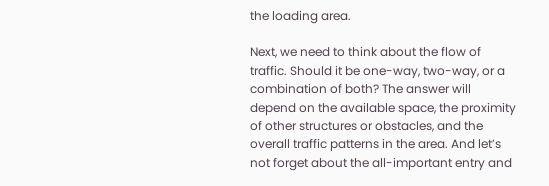the loading area.

Next, we need to think about the flow of traffic. Should it be one-way, two-way, or a combination of both? The answer will depend on the available space, the proximity of other structures or obstacles, and the overall traffic patterns in the area. And let’s not forget about the all-important entry and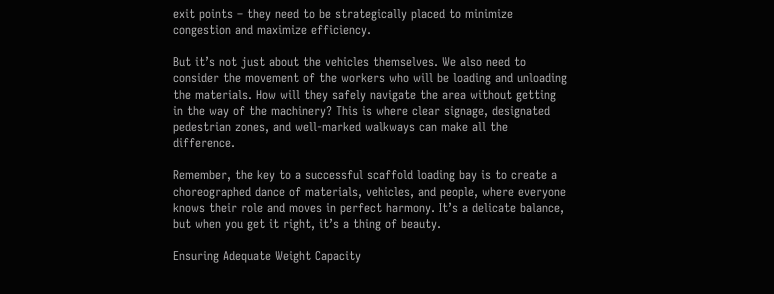exit points – they need to be strategically placed to minimize congestion and maximize efficiency.

But it’s not just about the vehicles themselves. We also need to consider the movement of the workers who will be loading and unloading the materials. How will they safely navigate the area without getting in the way of the machinery? This is where clear signage, designated pedestrian zones, and well-marked walkways can make all the difference.

Remember, the key to a successful scaffold loading bay is to create a choreographed dance of materials, vehicles, and people, where everyone knows their role and moves in perfect harmony. It’s a delicate balance, but when you get it right, it’s a thing of beauty.

Ensuring Adequate Weight Capacity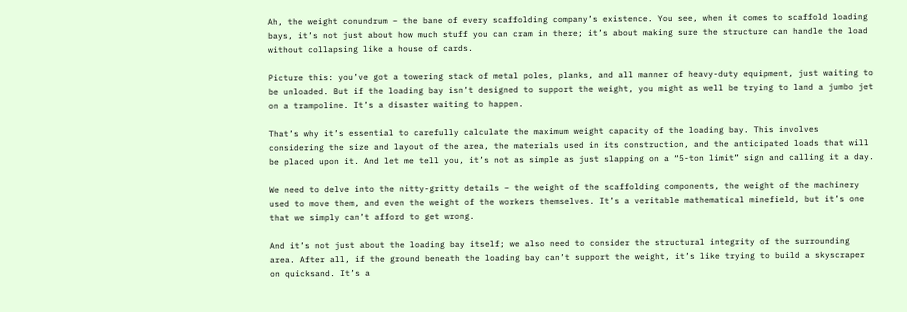Ah, the weight conundrum – the bane of every scaffolding company’s existence. You see, when it comes to scaffold loading bays, it’s not just about how much stuff you can cram in there; it’s about making sure the structure can handle the load without collapsing like a house of cards.

Picture this: you’ve got a towering stack of metal poles, planks, and all manner of heavy-duty equipment, just waiting to be unloaded. But if the loading bay isn’t designed to support the weight, you might as well be trying to land a jumbo jet on a trampoline. It’s a disaster waiting to happen.

That’s why it’s essential to carefully calculate the maximum weight capacity of the loading bay. This involves considering the size and layout of the area, the materials used in its construction, and the anticipated loads that will be placed upon it. And let me tell you, it’s not as simple as just slapping on a “5-ton limit” sign and calling it a day.

We need to delve into the nitty-gritty details – the weight of the scaffolding components, the weight of the machinery used to move them, and even the weight of the workers themselves. It’s a veritable mathematical minefield, but it’s one that we simply can’t afford to get wrong.

And it’s not just about the loading bay itself; we also need to consider the structural integrity of the surrounding area. After all, if the ground beneath the loading bay can’t support the weight, it’s like trying to build a skyscraper on quicksand. It’s a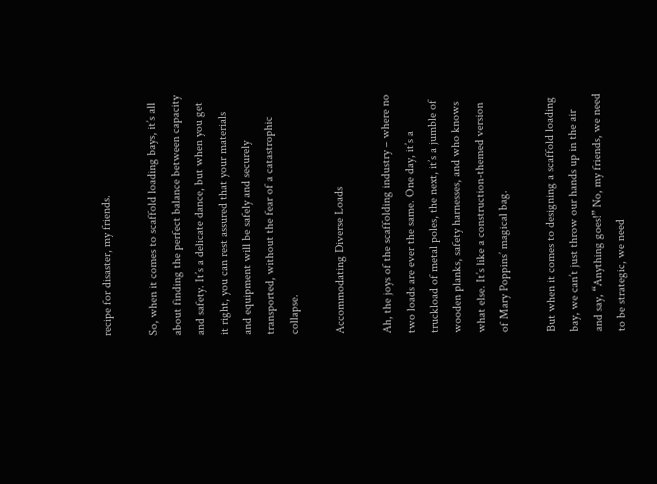recipe for disaster, my friends.

So, when it comes to scaffold loading bays, it’s all about finding the perfect balance between capacity and safety. It’s a delicate dance, but when you get it right, you can rest assured that your materials and equipment will be safely and securely transported, without the fear of a catastrophic collapse.

Accommodating Diverse Loads

Ah, the joys of the scaffolding industry – where no two loads are ever the same. One day, it’s a truckload of metal poles, the next, it’s a jumble of wooden planks, safety harnesses, and who knows what else. It’s like a construction-themed version of Mary Poppins’ magical bag.

But when it comes to designing a scaffold loading bay, we can’t just throw our hands up in the air and say, “Anything goes!” No, my friends, we need to be strategic, we need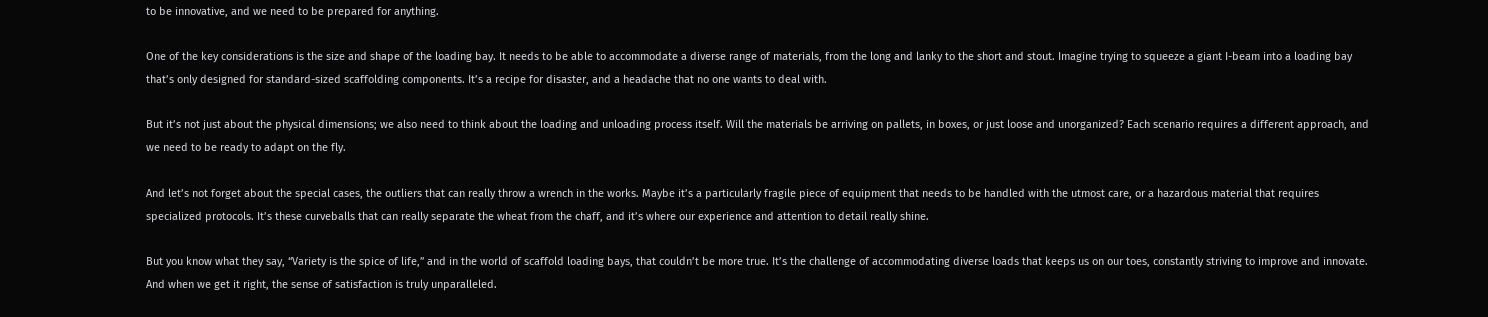to be innovative, and we need to be prepared for anything.

One of the key considerations is the size and shape of the loading bay. It needs to be able to accommodate a diverse range of materials, from the long and lanky to the short and stout. Imagine trying to squeeze a giant I-beam into a loading bay that’s only designed for standard-sized scaffolding components. It’s a recipe for disaster, and a headache that no one wants to deal with.

But it’s not just about the physical dimensions; we also need to think about the loading and unloading process itself. Will the materials be arriving on pallets, in boxes, or just loose and unorganized? Each scenario requires a different approach, and we need to be ready to adapt on the fly.

And let’s not forget about the special cases, the outliers that can really throw a wrench in the works. Maybe it’s a particularly fragile piece of equipment that needs to be handled with the utmost care, or a hazardous material that requires specialized protocols. It’s these curveballs that can really separate the wheat from the chaff, and it’s where our experience and attention to detail really shine.

But you know what they say, “Variety is the spice of life,” and in the world of scaffold loading bays, that couldn’t be more true. It’s the challenge of accommodating diverse loads that keeps us on our toes, constantly striving to improve and innovate. And when we get it right, the sense of satisfaction is truly unparalleled.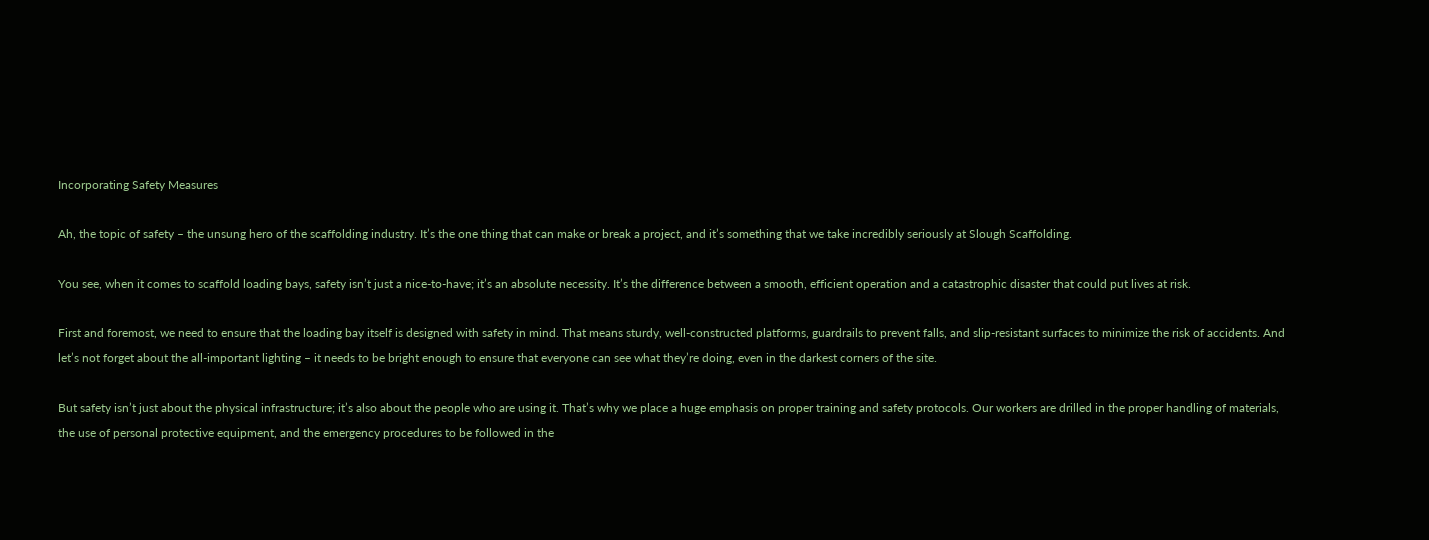Incorporating Safety Measures

Ah, the topic of safety – the unsung hero of the scaffolding industry. It’s the one thing that can make or break a project, and it’s something that we take incredibly seriously at Slough Scaffolding.

You see, when it comes to scaffold loading bays, safety isn’t just a nice-to-have; it’s an absolute necessity. It’s the difference between a smooth, efficient operation and a catastrophic disaster that could put lives at risk.

First and foremost, we need to ensure that the loading bay itself is designed with safety in mind. That means sturdy, well-constructed platforms, guardrails to prevent falls, and slip-resistant surfaces to minimize the risk of accidents. And let’s not forget about the all-important lighting – it needs to be bright enough to ensure that everyone can see what they’re doing, even in the darkest corners of the site.

But safety isn’t just about the physical infrastructure; it’s also about the people who are using it. That’s why we place a huge emphasis on proper training and safety protocols. Our workers are drilled in the proper handling of materials, the use of personal protective equipment, and the emergency procedures to be followed in the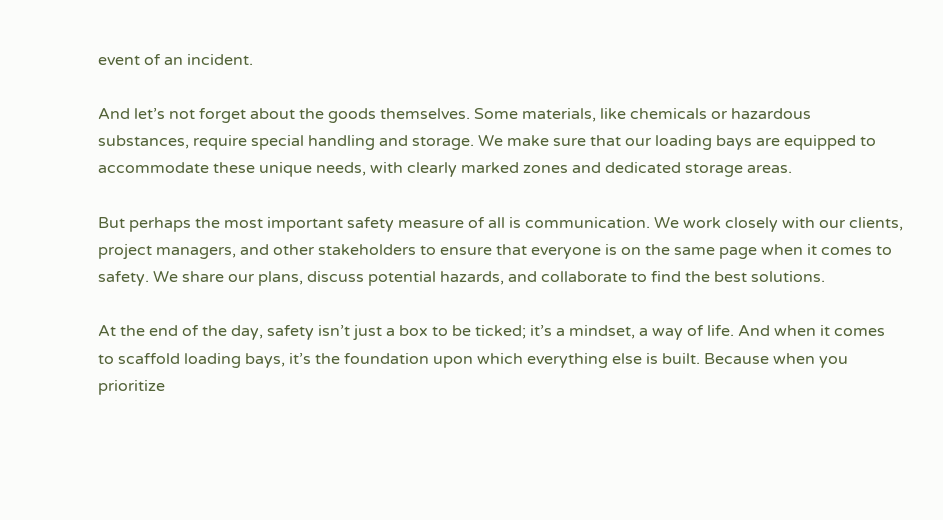event of an incident.

And let’s not forget about the goods themselves. Some materials, like chemicals or hazardous substances, require special handling and storage. We make sure that our loading bays are equipped to accommodate these unique needs, with clearly marked zones and dedicated storage areas.

But perhaps the most important safety measure of all is communication. We work closely with our clients, project managers, and other stakeholders to ensure that everyone is on the same page when it comes to safety. We share our plans, discuss potential hazards, and collaborate to find the best solutions.

At the end of the day, safety isn’t just a box to be ticked; it’s a mindset, a way of life. And when it comes to scaffold loading bays, it’s the foundation upon which everything else is built. Because when you prioritize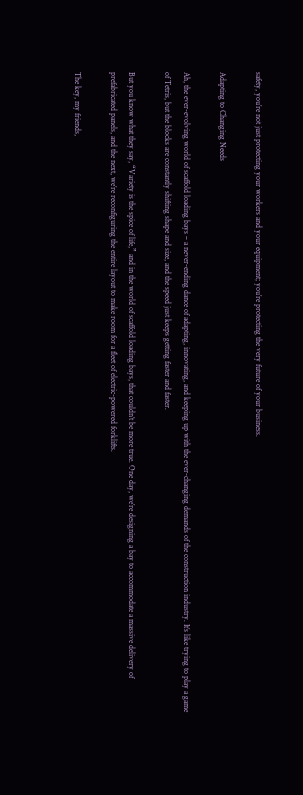safety, you’re not just protecting your workers and your equipment; you’re protecting the very future of your business.

Adapting to Changing Needs

Ah, the ever-evolving world of scaffold loading bays – a never-ending dance of adapting, innovating, and keeping up with the ever-changing demands of the construction industry. It’s like trying to play a game of Tetris, but the blocks are constantly shifting shape and size, and the speed just keeps getting faster and faster.

But you know what they say, “Variety is the spice of life,” and in the world of scaffold loading bays, that couldn’t be more true. One day, we’re designing a bay to accommodate a massive delivery of prefabricated panels, and the next, we’re reconfiguring the entire layout to make room for a fleet of electric-powered forklifts.

The key, my friends,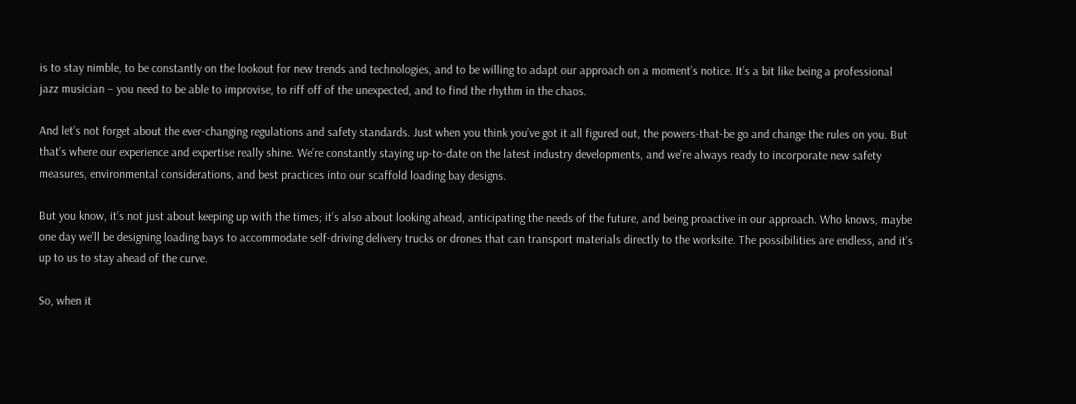is to stay nimble, to be constantly on the lookout for new trends and technologies, and to be willing to adapt our approach on a moment’s notice. It’s a bit like being a professional jazz musician – you need to be able to improvise, to riff off of the unexpected, and to find the rhythm in the chaos.

And let’s not forget about the ever-changing regulations and safety standards. Just when you think you’ve got it all figured out, the powers-that-be go and change the rules on you. But that’s where our experience and expertise really shine. We’re constantly staying up-to-date on the latest industry developments, and we’re always ready to incorporate new safety measures, environmental considerations, and best practices into our scaffold loading bay designs.

But you know, it’s not just about keeping up with the times; it’s also about looking ahead, anticipating the needs of the future, and being proactive in our approach. Who knows, maybe one day we’ll be designing loading bays to accommodate self-driving delivery trucks or drones that can transport materials directly to the worksite. The possibilities are endless, and it’s up to us to stay ahead of the curve.

So, when it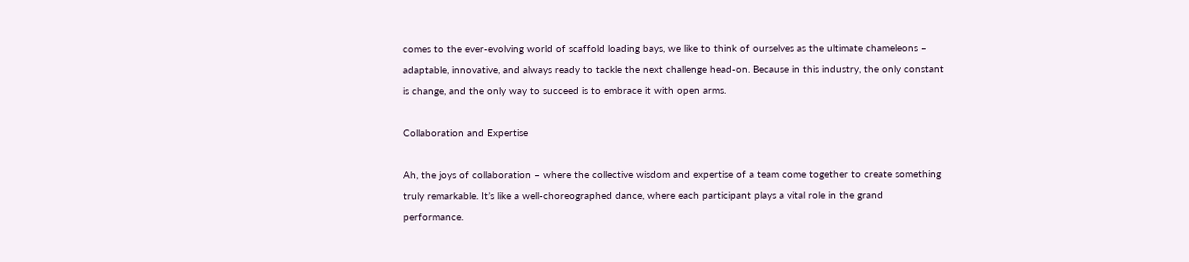comes to the ever-evolving world of scaffold loading bays, we like to think of ourselves as the ultimate chameleons – adaptable, innovative, and always ready to tackle the next challenge head-on. Because in this industry, the only constant is change, and the only way to succeed is to embrace it with open arms.

Collaboration and Expertise

Ah, the joys of collaboration – where the collective wisdom and expertise of a team come together to create something truly remarkable. It’s like a well-choreographed dance, where each participant plays a vital role in the grand performance.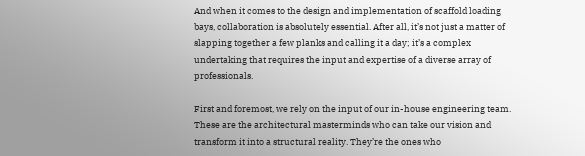And when it comes to the design and implementation of scaffold loading bays, collaboration is absolutely essential. After all, it’s not just a matter of slapping together a few planks and calling it a day; it’s a complex undertaking that requires the input and expertise of a diverse array of professionals.

First and foremost, we rely on the input of our in-house engineering team. These are the architectural masterminds who can take our vision and transform it into a structural reality. They’re the ones who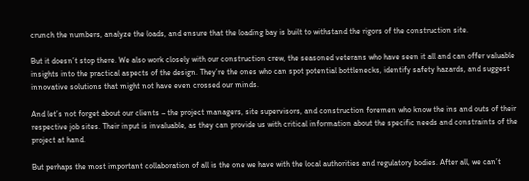crunch the numbers, analyze the loads, and ensure that the loading bay is built to withstand the rigors of the construction site.

But it doesn’t stop there. We also work closely with our construction crew, the seasoned veterans who have seen it all and can offer valuable insights into the practical aspects of the design. They’re the ones who can spot potential bottlenecks, identify safety hazards, and suggest innovative solutions that might not have even crossed our minds.

And let’s not forget about our clients – the project managers, site supervisors, and construction foremen who know the ins and outs of their respective job sites. Their input is invaluable, as they can provide us with critical information about the specific needs and constraints of the project at hand.

But perhaps the most important collaboration of all is the one we have with the local authorities and regulatory bodies. After all, we can’t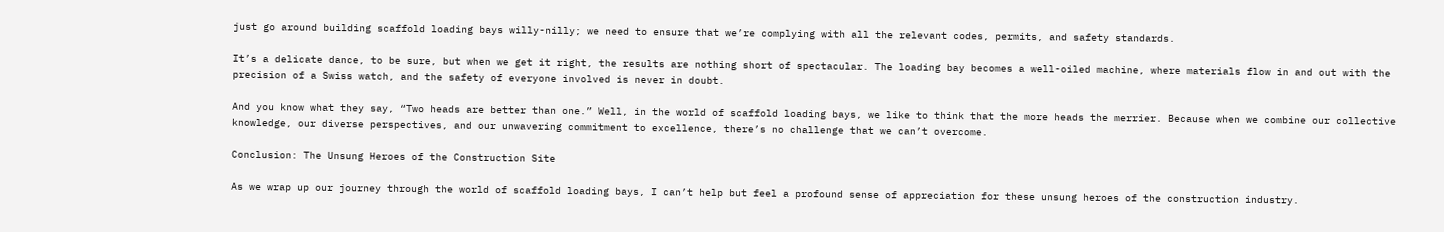just go around building scaffold loading bays willy-nilly; we need to ensure that we’re complying with all the relevant codes, permits, and safety standards.

It’s a delicate dance, to be sure, but when we get it right, the results are nothing short of spectacular. The loading bay becomes a well-oiled machine, where materials flow in and out with the precision of a Swiss watch, and the safety of everyone involved is never in doubt.

And you know what they say, “Two heads are better than one.” Well, in the world of scaffold loading bays, we like to think that the more heads the merrier. Because when we combine our collective knowledge, our diverse perspectives, and our unwavering commitment to excellence, there’s no challenge that we can’t overcome.

Conclusion: The Unsung Heroes of the Construction Site

As we wrap up our journey through the world of scaffold loading bays, I can’t help but feel a profound sense of appreciation for these unsung heroes of the construction industry.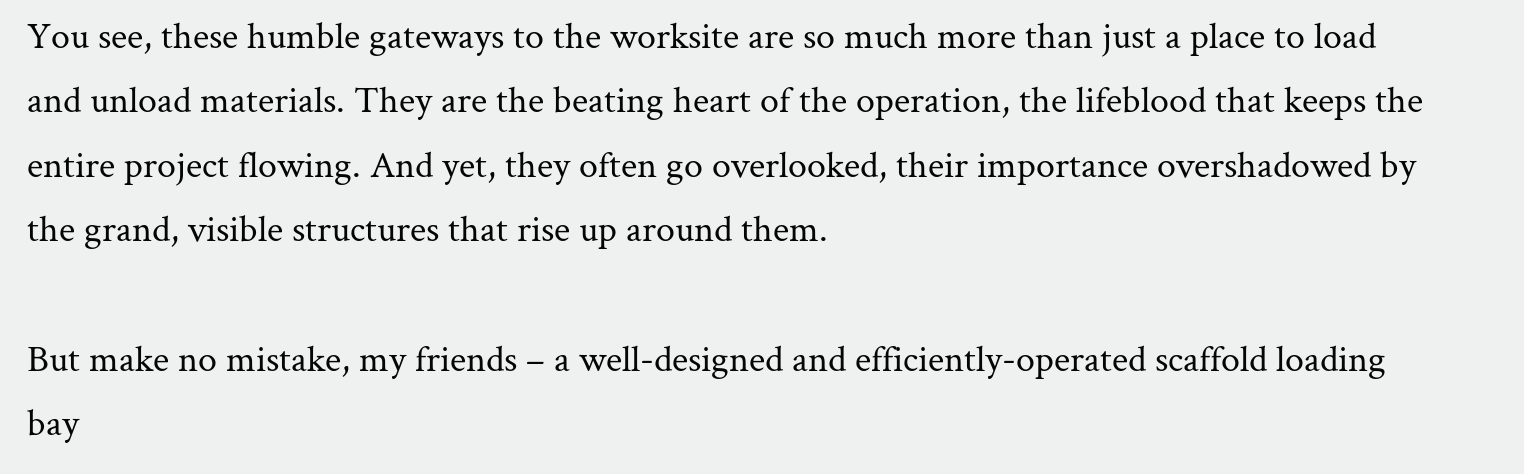You see, these humble gateways to the worksite are so much more than just a place to load and unload materials. They are the beating heart of the operation, the lifeblood that keeps the entire project flowing. And yet, they often go overlooked, their importance overshadowed by the grand, visible structures that rise up around them.

But make no mistake, my friends – a well-designed and efficiently-operated scaffold loading bay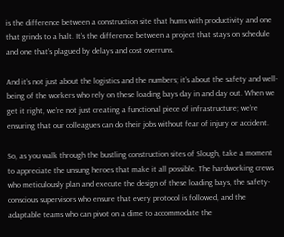is the difference between a construction site that hums with productivity and one that grinds to a halt. It’s the difference between a project that stays on schedule and one that’s plagued by delays and cost overruns.

And it’s not just about the logistics and the numbers; it’s about the safety and well-being of the workers who rely on these loading bays day in and day out. When we get it right, we’re not just creating a functional piece of infrastructure; we’re ensuring that our colleagues can do their jobs without fear of injury or accident.

So, as you walk through the bustling construction sites of Slough, take a moment to appreciate the unsung heroes that make it all possible. The hardworking crews who meticulously plan and execute the design of these loading bays, the safety-conscious supervisors who ensure that every protocol is followed, and the adaptable teams who can pivot on a dime to accommodate the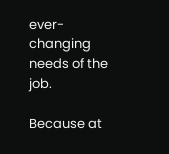ever-changing needs of the job.

Because at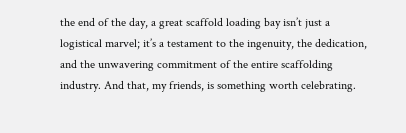the end of the day, a great scaffold loading bay isn’t just a logistical marvel; it’s a testament to the ingenuity, the dedication, and the unwavering commitment of the entire scaffolding industry. And that, my friends, is something worth celebrating.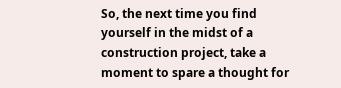So, the next time you find yourself in the midst of a construction project, take a moment to spare a thought for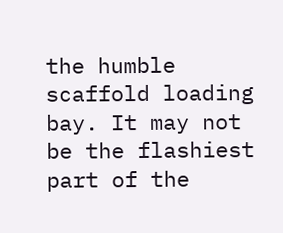the humble scaffold loading bay. It may not be the flashiest part of the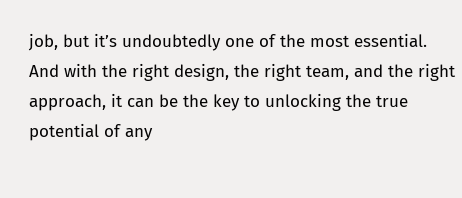job, but it’s undoubtedly one of the most essential. And with the right design, the right team, and the right approach, it can be the key to unlocking the true potential of any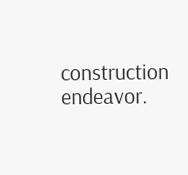construction endeavor.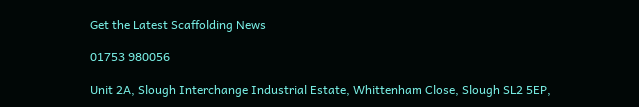Get the Latest Scaffolding News

01753 980056

Unit 2A, Slough Interchange Industrial Estate, Whittenham Close, Slough SL2 5EP,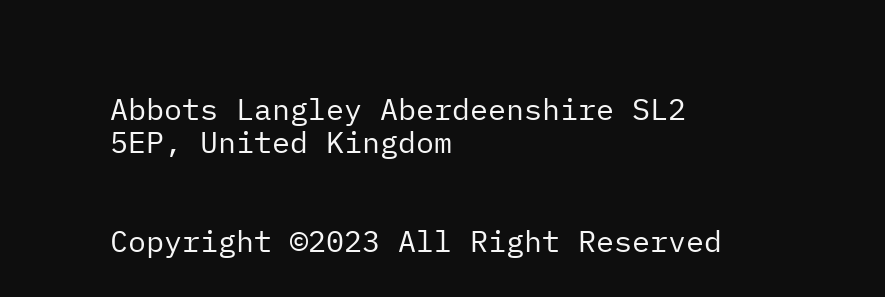Abbots Langley Aberdeenshire SL2 5EP, United Kingdom


Copyright ©2023 All Right Reserved